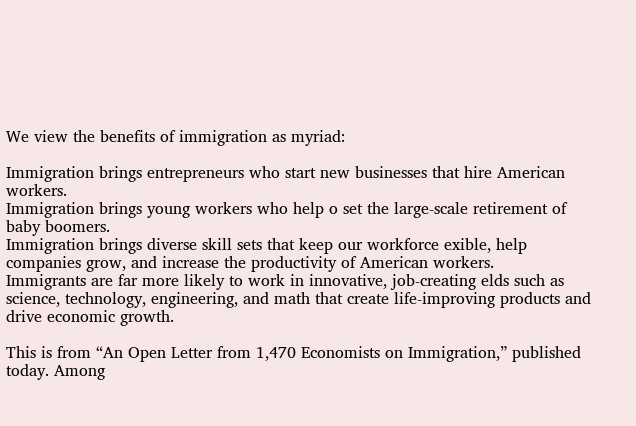We view the benefits of immigration as myriad:

Immigration brings entrepreneurs who start new businesses that hire American workers.
Immigration brings young workers who help o set the large-scale retirement of baby boomers.
Immigration brings diverse skill sets that keep our workforce exible, help companies grow, and increase the productivity of American workers.
Immigrants are far more likely to work in innovative, job-creating elds such as science, technology, engineering, and math that create life-improving products and drive economic growth.

This is from “An Open Letter from 1,470 Economists on Immigration,” published today. Among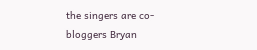the singers are co-bloggers Bryan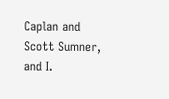Caplan and Scott Sumner, and I.